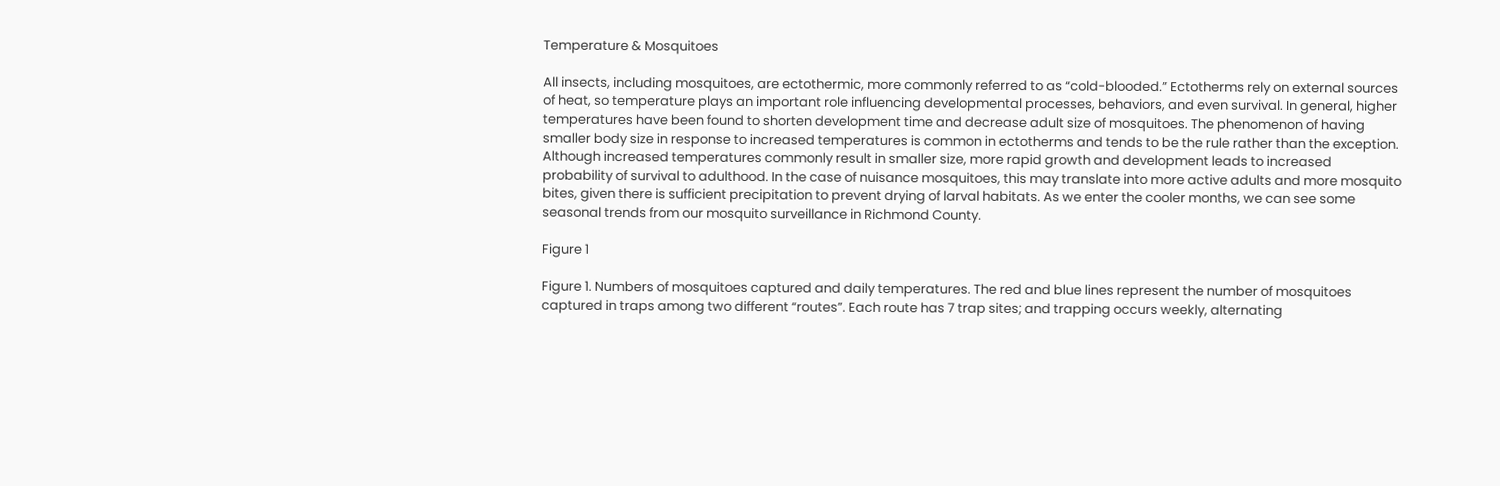Temperature & Mosquitoes

All insects, including mosquitoes, are ectothermic, more commonly referred to as “cold-blooded.” Ectotherms rely on external sources of heat, so temperature plays an important role influencing developmental processes, behaviors, and even survival. In general, higher temperatures have been found to shorten development time and decrease adult size of mosquitoes. The phenomenon of having smaller body size in response to increased temperatures is common in ectotherms and tends to be the rule rather than the exception. Although increased temperatures commonly result in smaller size, more rapid growth and development leads to increased probability of survival to adulthood. In the case of nuisance mosquitoes, this may translate into more active adults and more mosquito bites, given there is sufficient precipitation to prevent drying of larval habitats. As we enter the cooler months, we can see some seasonal trends from our mosquito surveillance in Richmond County.

Figure 1

Figure 1. Numbers of mosquitoes captured and daily temperatures. The red and blue lines represent the number of mosquitoes captured in traps among two different “routes”. Each route has 7 trap sites; and trapping occurs weekly, alternating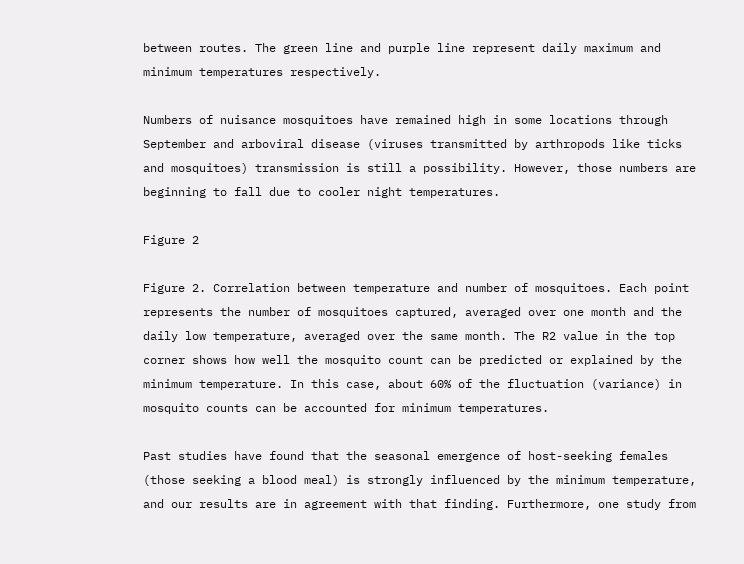between routes. The green line and purple line represent daily maximum and minimum temperatures respectively.

Numbers of nuisance mosquitoes have remained high in some locations through September and arboviral disease (viruses transmitted by arthropods like ticks and mosquitoes) transmission is still a possibility. However, those numbers are beginning to fall due to cooler night temperatures.

Figure 2

Figure 2. Correlation between temperature and number of mosquitoes. Each point represents the number of mosquitoes captured, averaged over one month and the daily low temperature, averaged over the same month. The R2 value in the top corner shows how well the mosquito count can be predicted or explained by the minimum temperature. In this case, about 60% of the fluctuation (variance) in mosquito counts can be accounted for minimum temperatures.

Past studies have found that the seasonal emergence of host-seeking females (those seeking a blood meal) is strongly influenced by the minimum temperature, and our results are in agreement with that finding. Furthermore, one study from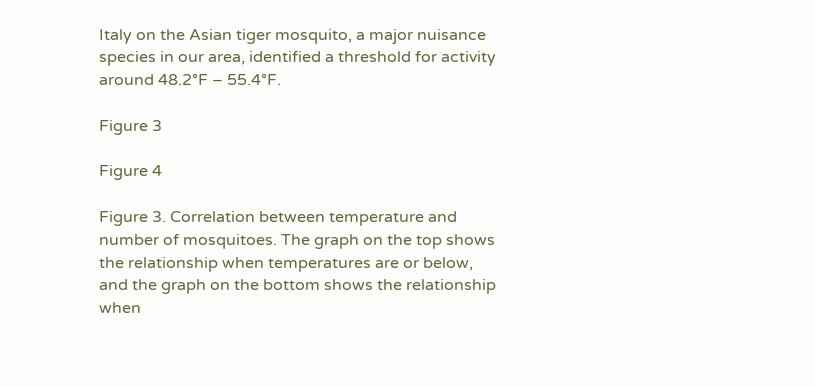Italy on the Asian tiger mosquito, a major nuisance species in our area, identified a threshold for activity around 48.2°F – 55.4°F.

Figure 3

Figure 4

Figure 3. Correlation between temperature and number of mosquitoes. The graph on the top shows the relationship when temperatures are or below, and the graph on the bottom shows the relationship when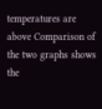temperatures are above Comparison of the two graphs shows the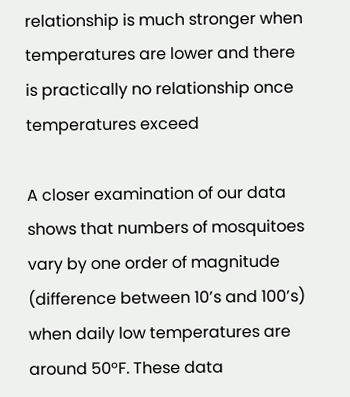relationship is much stronger when temperatures are lower and there is practically no relationship once temperatures exceed

A closer examination of our data shows that numbers of mosquitoes vary by one order of magnitude (difference between 10’s and 100’s) when daily low temperatures are around 50°F. These data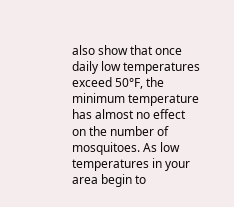also show that once daily low temperatures exceed 50°F, the minimum temperature has almost no effect on the number of mosquitoes. As low temperatures in your area begin to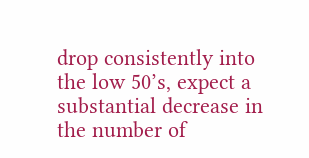drop consistently into the low 50’s, expect a substantial decrease in the number of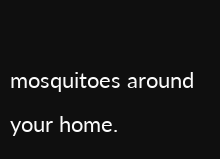mosquitoes around your home.